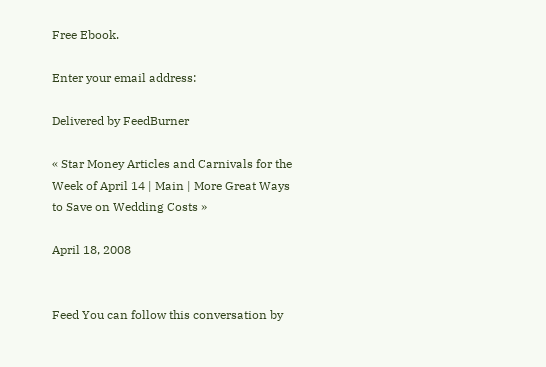Free Ebook.

Enter your email address:

Delivered by FeedBurner

« Star Money Articles and Carnivals for the Week of April 14 | Main | More Great Ways to Save on Wedding Costs »

April 18, 2008


Feed You can follow this conversation by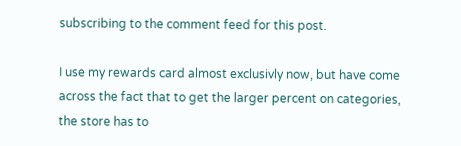subscribing to the comment feed for this post.

I use my rewards card almost exclusivly now, but have come across the fact that to get the larger percent on categories, the store has to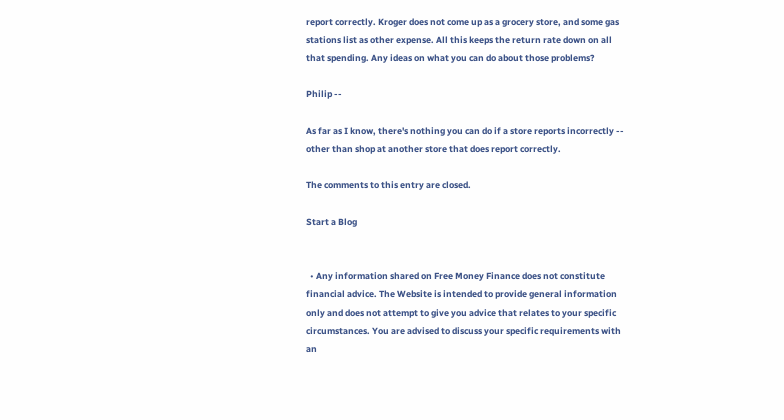report correctly. Kroger does not come up as a grocery store, and some gas stations list as other expense. All this keeps the return rate down on all that spending. Any ideas on what you can do about those problems?

Philip --

As far as I know, there's nothing you can do if a store reports incorrectly -- other than shop at another store that does report correctly.

The comments to this entry are closed.

Start a Blog


  • Any information shared on Free Money Finance does not constitute financial advice. The Website is intended to provide general information only and does not attempt to give you advice that relates to your specific circumstances. You are advised to discuss your specific requirements with an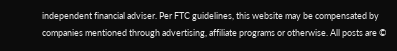independent financial adviser. Per FTC guidelines, this website may be compensated by companies mentioned through advertising, affiliate programs or otherwise. All posts are ©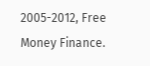2005-2012, Free Money Finance.